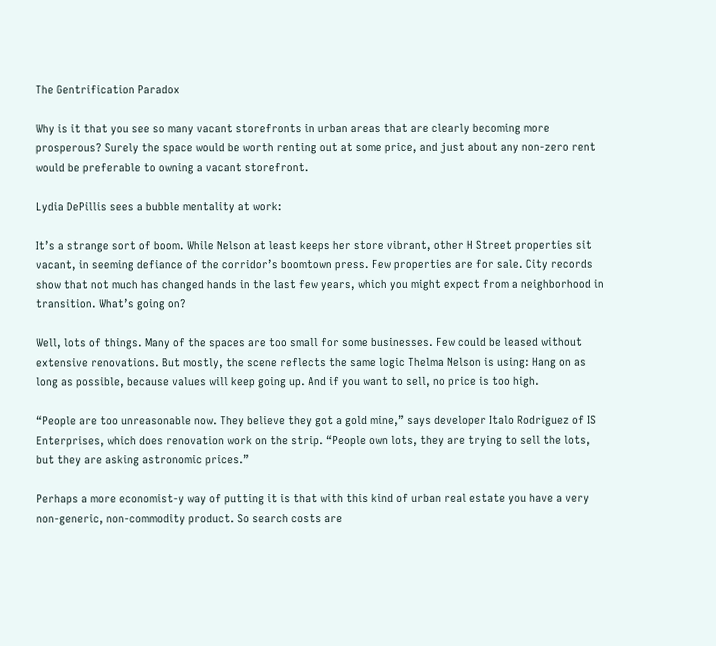The Gentrification Paradox

Why is it that you see so many vacant storefronts in urban areas that are clearly becoming more prosperous? Surely the space would be worth renting out at some price, and just about any non-zero rent would be preferable to owning a vacant storefront.

Lydia DePillis sees a bubble mentality at work:

It’s a strange sort of boom. While Nelson at least keeps her store vibrant, other H Street properties sit vacant, in seeming defiance of the corridor’s boomtown press. Few properties are for sale. City records show that not much has changed hands in the last few years, which you might expect from a neighborhood in transition. What’s going on?

Well, lots of things. Many of the spaces are too small for some businesses. Few could be leased without extensive renovations. But mostly, the scene reflects the same logic Thelma Nelson is using: Hang on as long as possible, because values will keep going up. And if you want to sell, no price is too high.

“People are too unreasonable now. They believe they got a gold mine,” says developer Italo Rodriguez of IS Enterprises, which does renovation work on the strip. “People own lots, they are trying to sell the lots, but they are asking astronomic prices.”

Perhaps a more economist-y way of putting it is that with this kind of urban real estate you have a very non-generic, non-commodity product. So search costs are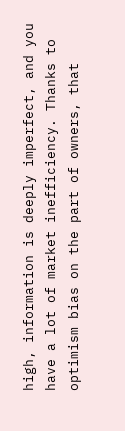high, information is deeply imperfect, and you have a lot of market inefficiency. Thanks to optimism bias on the part of owners, that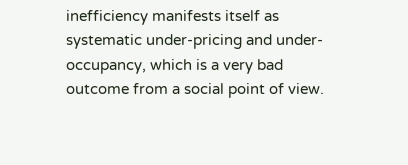inefficiency manifests itself as systematic under-pricing and under-occupancy, which is a very bad outcome from a social point of view.